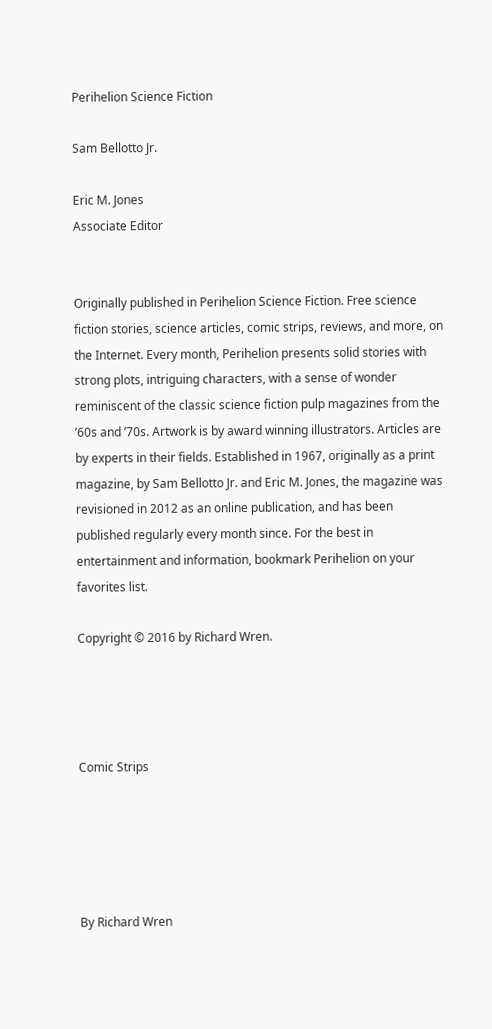Perihelion Science Fiction

Sam Bellotto Jr.

Eric M. Jones
Associate Editor


Originally published in Perihelion Science Fiction. Free science fiction stories, science articles, comic strips, reviews, and more, on the Internet. Every month, Perihelion presents solid stories with strong plots, intriguing characters, with a sense of wonder reminiscent of the classic science fiction pulp magazines from the ’60s and ’70s. Artwork is by award winning illustrators. Articles are by experts in their fields. Established in 1967, originally as a print magazine, by Sam Bellotto Jr. and Eric M. Jones, the magazine was revisioned in 2012 as an online publication, and has been published regularly every month since. For the best in entertainment and information, bookmark Perihelion on your favorites list.

Copyright © 2016 by Richard Wren.




Comic Strips





By Richard Wren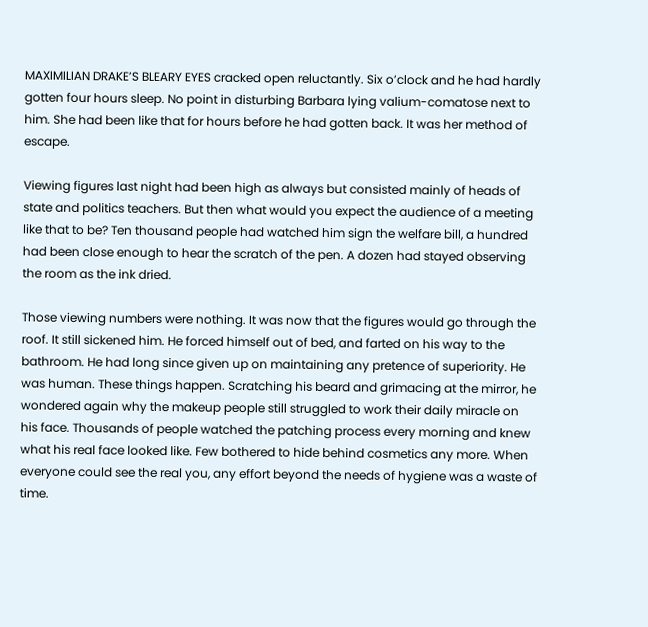MAXIMILIAN DRAKE’S BLEARY EYES cracked open reluctantly. Six o’clock and he had hardly gotten four hours sleep. No point in disturbing Barbara lying valium-comatose next to him. She had been like that for hours before he had gotten back. It was her method of escape.

Viewing figures last night had been high as always but consisted mainly of heads of state and politics teachers. But then what would you expect the audience of a meeting like that to be? Ten thousand people had watched him sign the welfare bill, a hundred had been close enough to hear the scratch of the pen. A dozen had stayed observing the room as the ink dried.

Those viewing numbers were nothing. It was now that the figures would go through the roof. It still sickened him. He forced himself out of bed, and farted on his way to the bathroom. He had long since given up on maintaining any pretence of superiority. He was human. These things happen. Scratching his beard and grimacing at the mirror, he wondered again why the makeup people still struggled to work their daily miracle on his face. Thousands of people watched the patching process every morning and knew what his real face looked like. Few bothered to hide behind cosmetics any more. When everyone could see the real you, any effort beyond the needs of hygiene was a waste of time.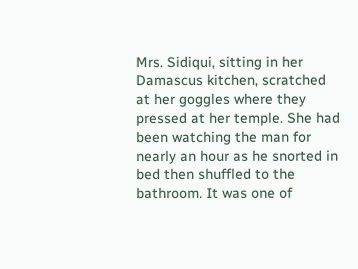Mrs. Sidiqui, sitting in her Damascus kitchen, scratched at her goggles where they pressed at her temple. She had been watching the man for nearly an hour as he snorted in bed then shuffled to the bathroom. It was one of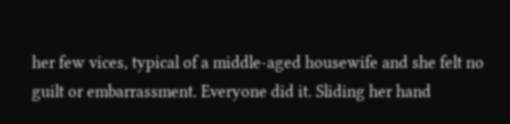her few vices, typical of a middle-aged housewife and she felt no guilt or embarrassment. Everyone did it. Sliding her hand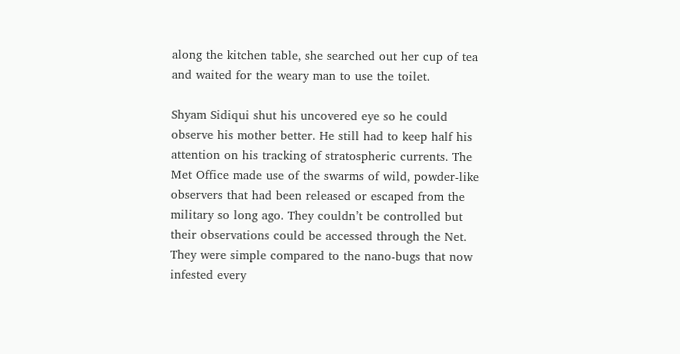along the kitchen table, she searched out her cup of tea and waited for the weary man to use the toilet.

Shyam Sidiqui shut his uncovered eye so he could observe his mother better. He still had to keep half his attention on his tracking of stratospheric currents. The Met Office made use of the swarms of wild, powder-like observers that had been released or escaped from the military so long ago. They couldn’t be controlled but their observations could be accessed through the Net. They were simple compared to the nano-bugs that now infested every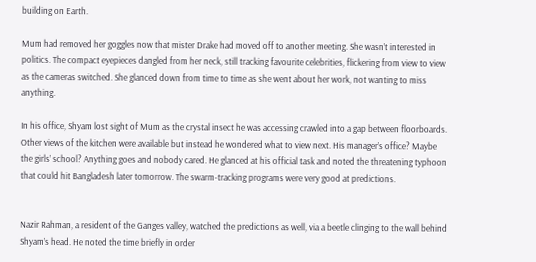building on Earth.

Mum had removed her goggles now that mister Drake had moved off to another meeting. She wasn’t interested in politics. The compact eyepieces dangled from her neck, still tracking favourite celebrities, flickering from view to view as the cameras switched. She glanced down from time to time as she went about her work, not wanting to miss anything.

In his office, Shyam lost sight of Mum as the crystal insect he was accessing crawled into a gap between floorboards. Other views of the kitchen were available but instead he wondered what to view next. His manager’s office? Maybe the girls’ school? Anything goes and nobody cared. He glanced at his official task and noted the threatening typhoon that could hit Bangladesh later tomorrow. The swarm-tracking programs were very good at predictions.


Nazir Rahman, a resident of the Ganges valley, watched the predictions as well, via a beetle clinging to the wall behind Shyam’s head. He noted the time briefly in order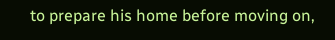to prepare his home before moving on,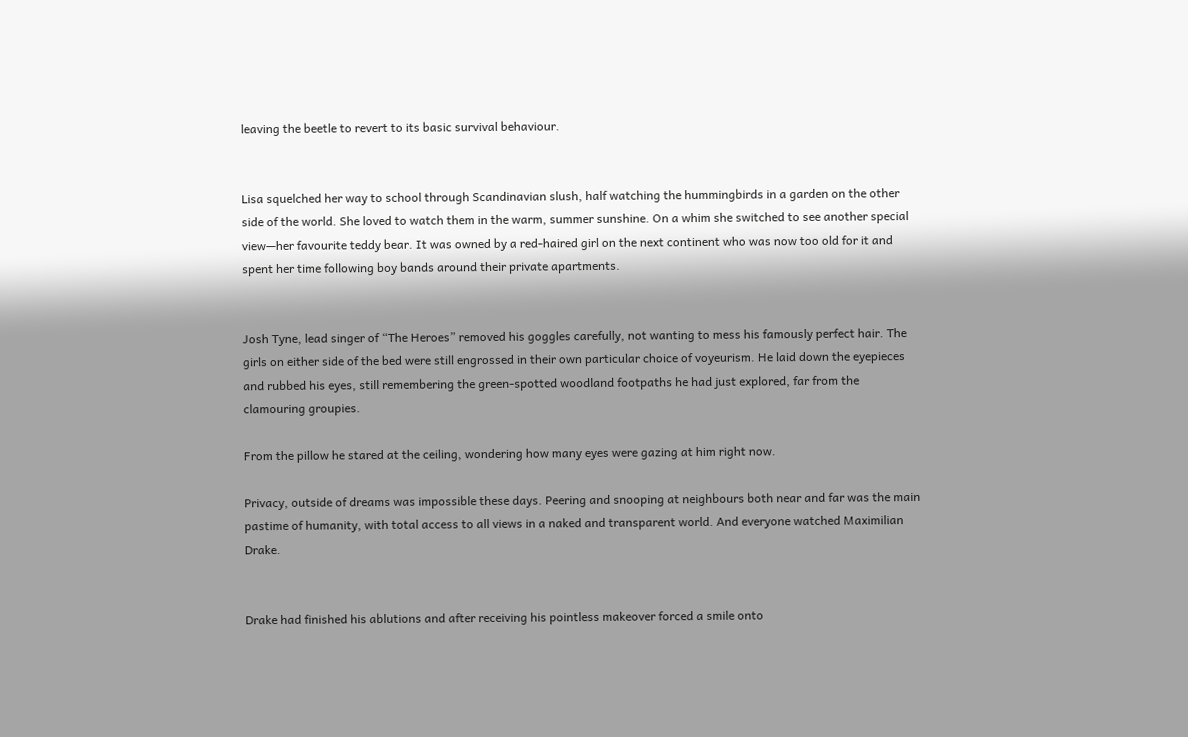leaving the beetle to revert to its basic survival behaviour.


Lisa squelched her way to school through Scandinavian slush, half watching the hummingbirds in a garden on the other side of the world. She loved to watch them in the warm, summer sunshine. On a whim she switched to see another special view—her favourite teddy bear. It was owned by a red-haired girl on the next continent who was now too old for it and spent her time following boy bands around their private apartments.


Josh Tyne, lead singer of “The Heroes” removed his goggles carefully, not wanting to mess his famously perfect hair. The girls on either side of the bed were still engrossed in their own particular choice of voyeurism. He laid down the eyepieces and rubbed his eyes, still remembering the green-spotted woodland footpaths he had just explored, far from the clamouring groupies.

From the pillow he stared at the ceiling, wondering how many eyes were gazing at him right now.

Privacy, outside of dreams was impossible these days. Peering and snooping at neighbours both near and far was the main pastime of humanity, with total access to all views in a naked and transparent world. And everyone watched Maximilian Drake.


Drake had finished his ablutions and after receiving his pointless makeover forced a smile onto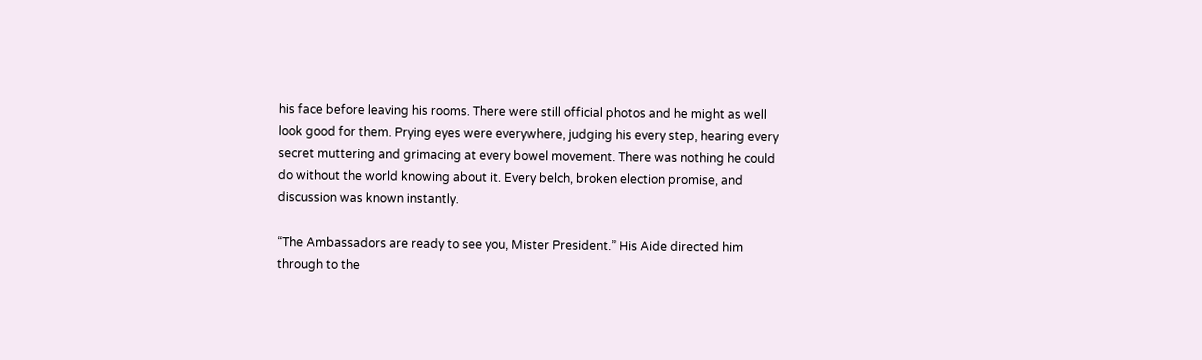his face before leaving his rooms. There were still official photos and he might as well look good for them. Prying eyes were everywhere, judging his every step, hearing every secret muttering and grimacing at every bowel movement. There was nothing he could do without the world knowing about it. Every belch, broken election promise, and discussion was known instantly.

“The Ambassadors are ready to see you, Mister President.” His Aide directed him through to the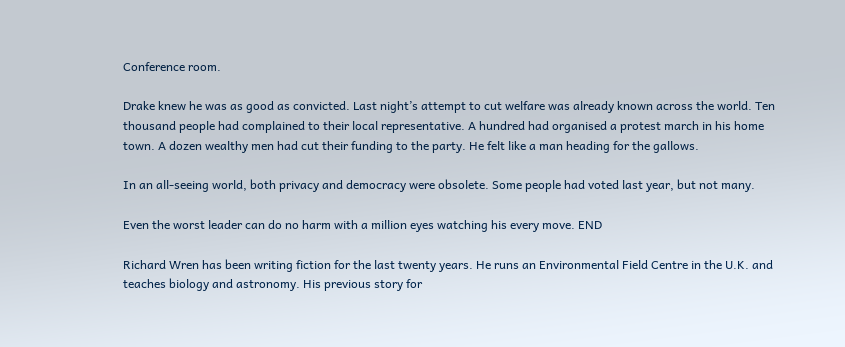Conference room.

Drake knew he was as good as convicted. Last night’s attempt to cut welfare was already known across the world. Ten thousand people had complained to their local representative. A hundred had organised a protest march in his home town. A dozen wealthy men had cut their funding to the party. He felt like a man heading for the gallows.

In an all-seeing world, both privacy and democracy were obsolete. Some people had voted last year, but not many.

Even the worst leader can do no harm with a million eyes watching his every move. END

Richard Wren has been writing fiction for the last twenty years. He runs an Environmental Field Centre in the U.K. and teaches biology and astronomy. His previous story for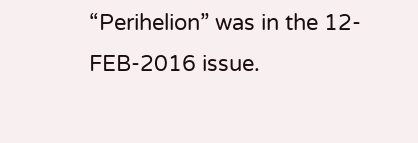“Perihelion” was in the 12-FEB-2016 issue.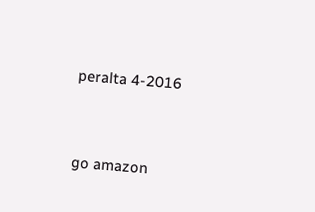peralta 4-2016


go amazon